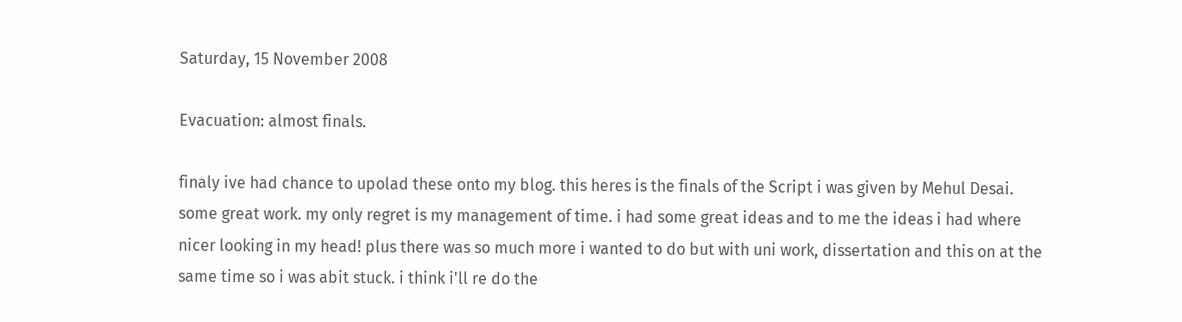Saturday, 15 November 2008

Evacuation: almost finals.

finaly ive had chance to upolad these onto my blog. this heres is the finals of the Script i was given by Mehul Desai.
some great work. my only regret is my management of time. i had some great ideas and to me the ideas i had where nicer looking in my head! plus there was so much more i wanted to do but with uni work, dissertation and this on at the same time so i was abit stuck. i think i'll re do the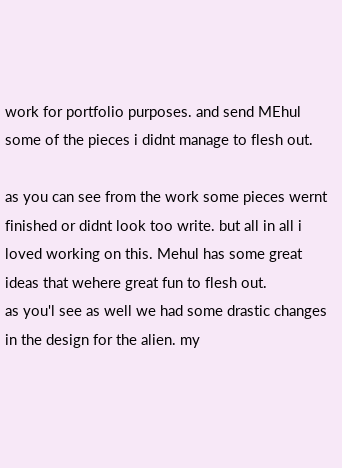work for portfolio purposes. and send MEhul some of the pieces i didnt manage to flesh out.

as you can see from the work some pieces wernt finished or didnt look too write. but all in all i loved working on this. Mehul has some great ideas that wehere great fun to flesh out.
as you'l see as well we had some drastic changes in the design for the alien. my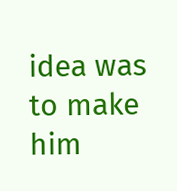idea was to make him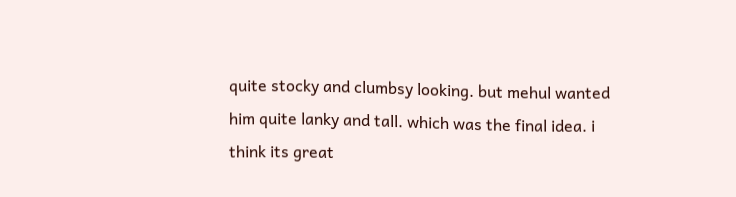quite stocky and clumbsy looking. but mehul wanted him quite lanky and tall. which was the final idea. i think its great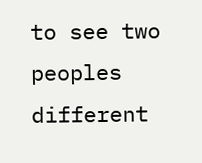to see two peoples different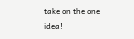take on the one idea!